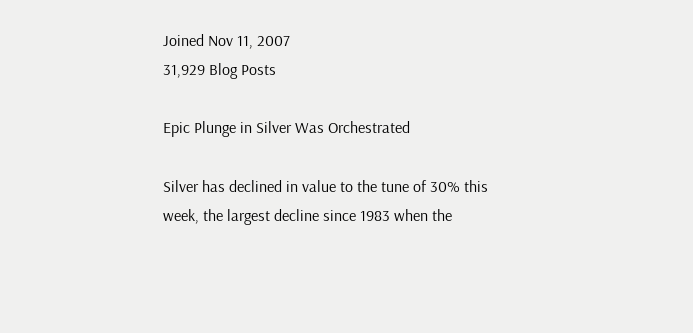Joined Nov 11, 2007
31,929 Blog Posts

Epic Plunge in Silver Was Orchestrated

Silver has declined in value to the tune of 30% this week, the largest decline since 1983 when the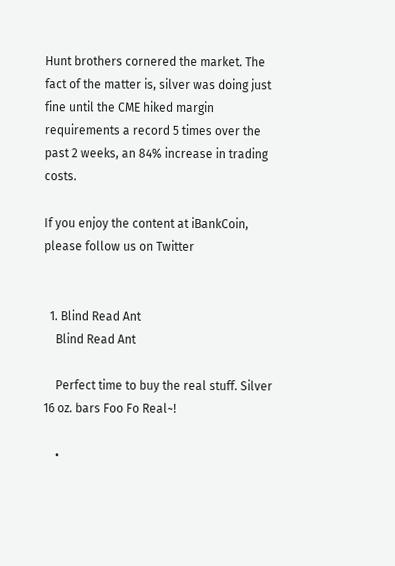Hunt brothers cornered the market. The fact of the matter is, silver was doing just fine until the CME hiked margin requirements a record 5 times over the past 2 weeks, an 84% increase in trading costs.

If you enjoy the content at iBankCoin, please follow us on Twitter


  1. Blind Read Ant
    Blind Read Ant

    Perfect time to buy the real stuff. Silver 16 oz. bars Foo Fo Real~!

    •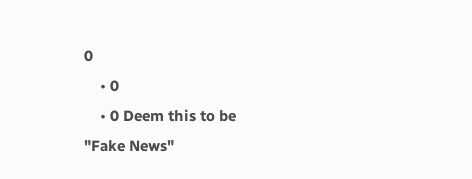0
    • 0
    • 0 Deem this to be "Fake News"